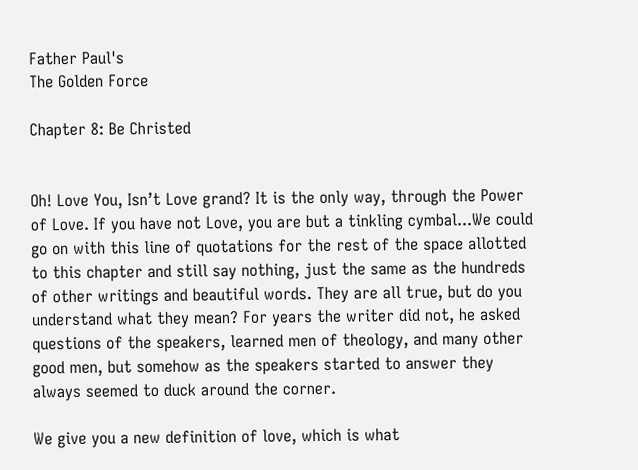Father Paul's
The Golden Force

Chapter 8: Be Christed


Oh! Love You, Isn’t Love grand? It is the only way, through the Power of Love. If you have not Love, you are but a tinkling cymbal...We could go on with this line of quotations for the rest of the space allotted to this chapter and still say nothing, just the same as the hundreds of other writings and beautiful words. They are all true, but do you understand what they mean? For years the writer did not, he asked questions of the speakers, learned men of theology, and many other good men, but somehow as the speakers started to answer they always seemed to duck around the corner.

We give you a new definition of love, which is what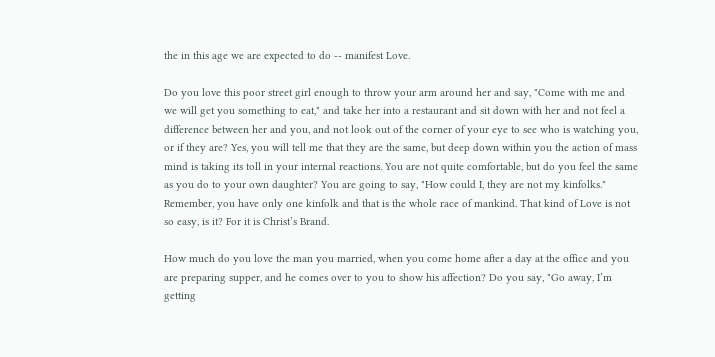the in this age we are expected to do -- manifest Love.

Do you love this poor street girl enough to throw your arm around her and say, "Come with me and we will get you something to eat," and take her into a restaurant and sit down with her and not feel a difference between her and you, and not look out of the corner of your eye to see who is watching you, or if they are? Yes, you will tell me that they are the same, but deep down within you the action of mass mind is taking its toll in your internal reactions. You are not quite comfortable, but do you feel the same as you do to your own daughter? You are going to say, "How could I, they are not my kinfolks." Remember, you have only one kinfolk and that is the whole race of mankind. That kind of Love is not so easy, is it? For it is Christ’s Brand.

How much do you love the man you married, when you come home after a day at the office and you are preparing supper, and he comes over to you to show his affection? Do you say, "Go away, I’m getting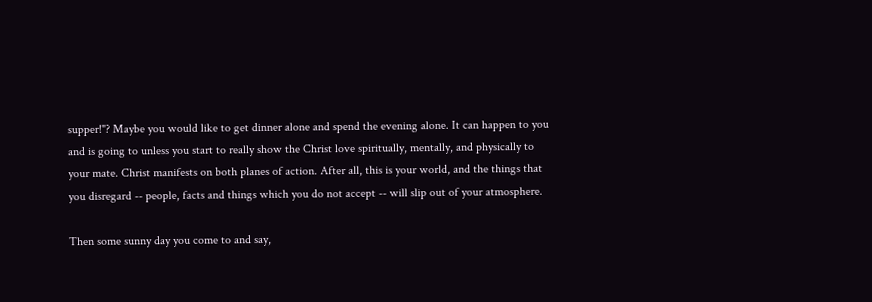supper!"? Maybe you would like to get dinner alone and spend the evening alone. It can happen to you and is going to unless you start to really show the Christ love spiritually, mentally, and physically to your mate. Christ manifests on both planes of action. After all, this is your world, and the things that you disregard -- people, facts and things which you do not accept -- will slip out of your atmosphere.

Then some sunny day you come to and say,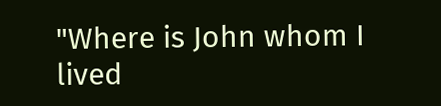"Where is John whom I lived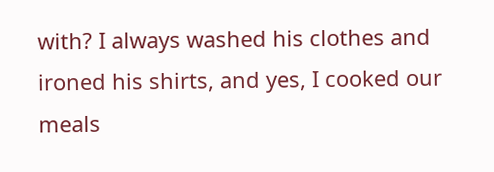with? I always washed his clothes and ironed his shirts, and yes, I cooked our meals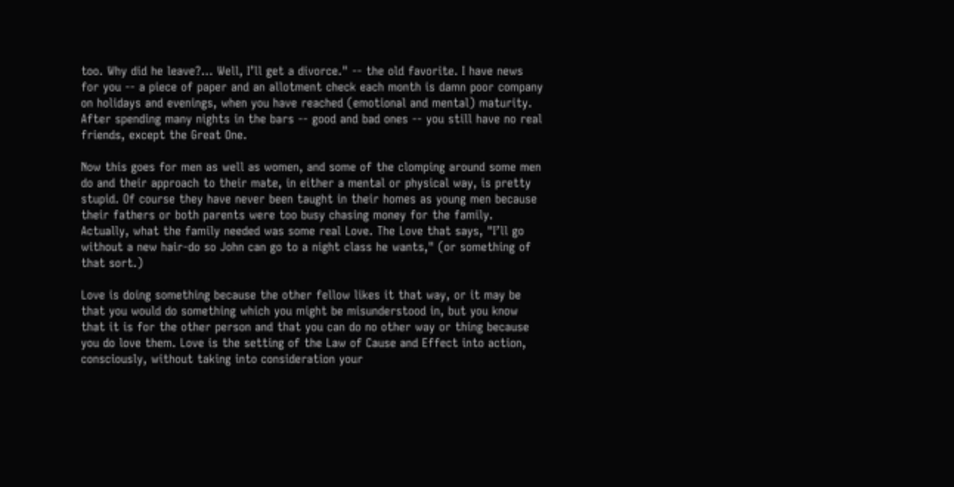too. Why did he leave?... Well, I’ll get a divorce." -- the old favorite. I have news for you -- a piece of paper and an allotment check each month is damn poor company on holidays and evenings, when you have reached (emotional and mental) maturity. After spending many nights in the bars -- good and bad ones -- you still have no real friends, except the Great One.

Now this goes for men as well as women, and some of the clomping around some men do and their approach to their mate, in either a mental or physical way, is pretty stupid. Of course they have never been taught in their homes as young men because their fathers or both parents were too busy chasing money for the family. Actually, what the family needed was some real Love. The Love that says, "I’ll go without a new hair-do so John can go to a night class he wants," (or something of that sort.)

Love is doing something because the other fellow likes it that way, or it may be that you would do something which you might be misunderstood in, but you know that it is for the other person and that you can do no other way or thing because you do love them. Love is the setting of the Law of Cause and Effect into action, consciously, without taking into consideration your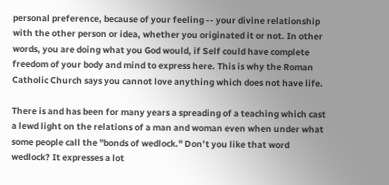personal preference, because of your feeling -- your divine relationship with the other person or idea, whether you originated it or not. In other words, you are doing what you God would, if Self could have complete freedom of your body and mind to express here. This is why the Roman Catholic Church says you cannot love anything which does not have life.

There is and has been for many years a spreading of a teaching which cast a lewd light on the relations of a man and woman even when under what some people call the "bonds of wedlock." Don’t you like that word wedlock? It expresses a lot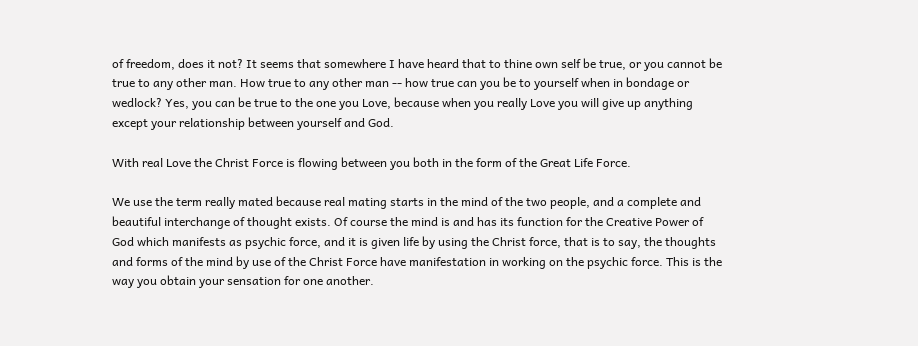of freedom, does it not? It seems that somewhere I have heard that to thine own self be true, or you cannot be true to any other man. How true to any other man -- how true can you be to yourself when in bondage or wedlock? Yes, you can be true to the one you Love, because when you really Love you will give up anything except your relationship between yourself and God.

With real Love the Christ Force is flowing between you both in the form of the Great Life Force.

We use the term really mated because real mating starts in the mind of the two people, and a complete and beautiful interchange of thought exists. Of course the mind is and has its function for the Creative Power of God which manifests as psychic force, and it is given life by using the Christ force, that is to say, the thoughts and forms of the mind by use of the Christ Force have manifestation in working on the psychic force. This is the way you obtain your sensation for one another.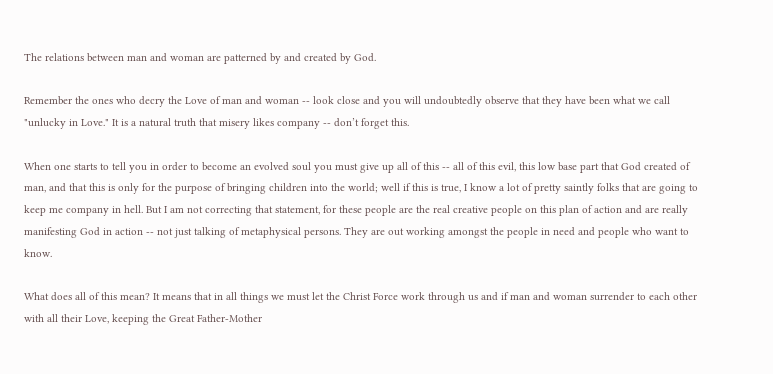The relations between man and woman are patterned by and created by God.

Remember the ones who decry the Love of man and woman -- look close and you will undoubtedly observe that they have been what we call "unlucky in Love." It is a natural truth that misery likes company -- don’t forget this.

When one starts to tell you in order to become an evolved soul you must give up all of this -- all of this evil, this low base part that God created of man, and that this is only for the purpose of bringing children into the world; well if this is true, I know a lot of pretty saintly folks that are going to keep me company in hell. But I am not correcting that statement, for these people are the real creative people on this plan of action and are really manifesting God in action -- not just talking of metaphysical persons. They are out working amongst the people in need and people who want to know.

What does all of this mean? It means that in all things we must let the Christ Force work through us and if man and woman surrender to each other with all their Love, keeping the Great Father-Mother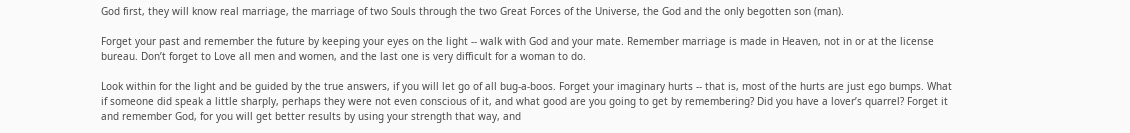God first, they will know real marriage, the marriage of two Souls through the two Great Forces of the Universe, the God and the only begotten son (man).

Forget your past and remember the future by keeping your eyes on the light -- walk with God and your mate. Remember marriage is made in Heaven, not in or at the license bureau. Don’t forget to Love all men and women, and the last one is very difficult for a woman to do.

Look within for the light and be guided by the true answers, if you will let go of all bug-a-boos. Forget your imaginary hurts -- that is, most of the hurts are just ego bumps. What if someone did speak a little sharply, perhaps they were not even conscious of it, and what good are you going to get by remembering? Did you have a lover’s quarrel? Forget it and remember God, for you will get better results by using your strength that way, and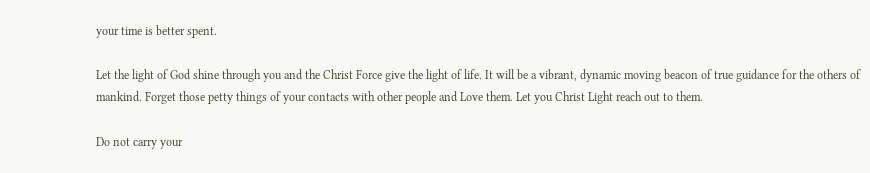your time is better spent.

Let the light of God shine through you and the Christ Force give the light of life. It will be a vibrant, dynamic moving beacon of true guidance for the others of mankind. Forget those petty things of your contacts with other people and Love them. Let you Christ Light reach out to them.

Do not carry your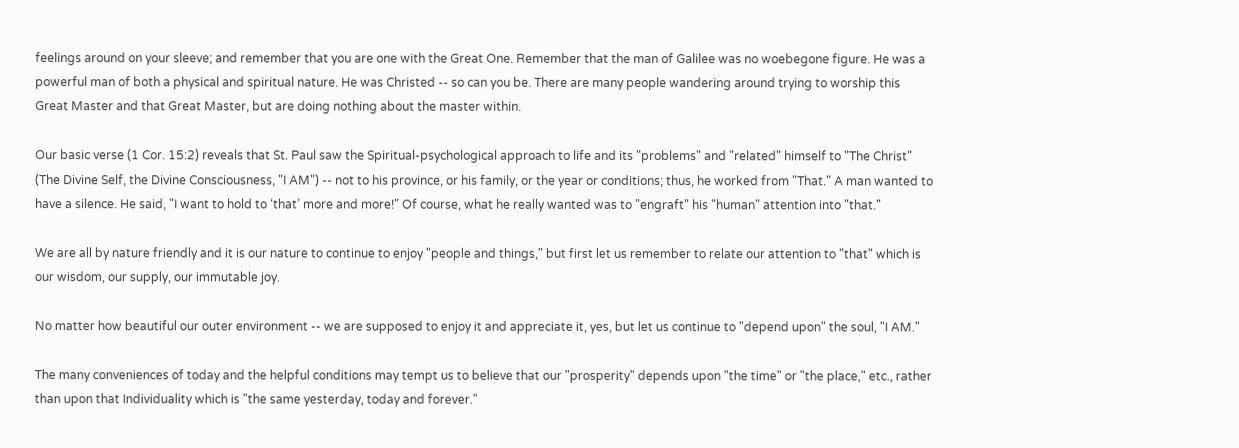feelings around on your sleeve; and remember that you are one with the Great One. Remember that the man of Galilee was no woebegone figure. He was a powerful man of both a physical and spiritual nature. He was Christed -- so can you be. There are many people wandering around trying to worship this Great Master and that Great Master, but are doing nothing about the master within.

Our basic verse (1 Cor. 15:2) reveals that St. Paul saw the Spiritual-psychological approach to life and its "problems" and "related" himself to "The Christ" (The Divine Self, the Divine Consciousness, "I AM") -- not to his province, or his family, or the year or conditions; thus, he worked from "That." A man wanted to have a silence. He said, "I want to hold to ‘that’ more and more!" Of course, what he really wanted was to "engraft" his "human" attention into "that."

We are all by nature friendly and it is our nature to continue to enjoy "people and things," but first let us remember to relate our attention to "that" which is our wisdom, our supply, our immutable joy.

No matter how beautiful our outer environment -- we are supposed to enjoy it and appreciate it, yes, but let us continue to "depend upon" the soul, "I AM."

The many conveniences of today and the helpful conditions may tempt us to believe that our "prosperity" depends upon "the time" or "the place," etc., rather than upon that Individuality which is "the same yesterday, today and forever."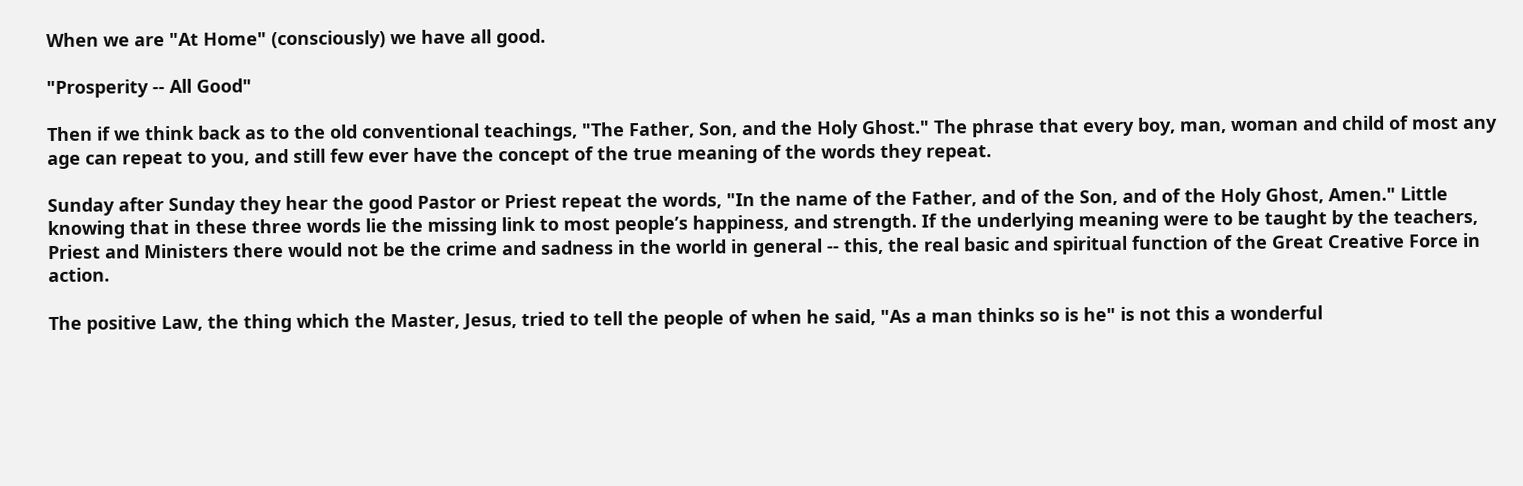When we are "At Home" (consciously) we have all good.

"Prosperity -- All Good"

Then if we think back as to the old conventional teachings, "The Father, Son, and the Holy Ghost." The phrase that every boy, man, woman and child of most any age can repeat to you, and still few ever have the concept of the true meaning of the words they repeat.

Sunday after Sunday they hear the good Pastor or Priest repeat the words, "In the name of the Father, and of the Son, and of the Holy Ghost, Amen." Little knowing that in these three words lie the missing link to most people’s happiness, and strength. If the underlying meaning were to be taught by the teachers, Priest and Ministers there would not be the crime and sadness in the world in general -- this, the real basic and spiritual function of the Great Creative Force in action.

The positive Law, the thing which the Master, Jesus, tried to tell the people of when he said, "As a man thinks so is he" is not this a wonderful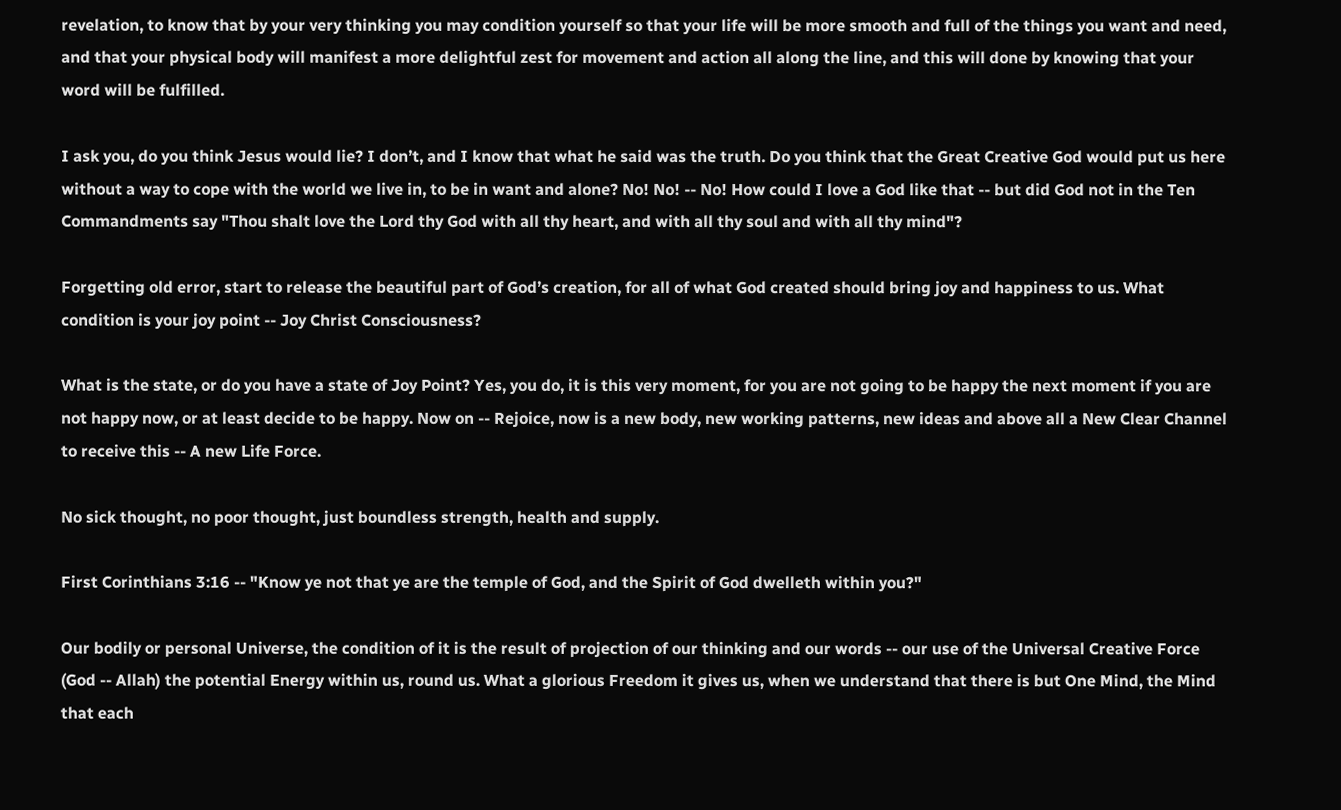revelation, to know that by your very thinking you may condition yourself so that your life will be more smooth and full of the things you want and need, and that your physical body will manifest a more delightful zest for movement and action all along the line, and this will done by knowing that your word will be fulfilled.

I ask you, do you think Jesus would lie? I don’t, and I know that what he said was the truth. Do you think that the Great Creative God would put us here without a way to cope with the world we live in, to be in want and alone? No! No! -- No! How could I love a God like that -- but did God not in the Ten Commandments say "Thou shalt love the Lord thy God with all thy heart, and with all thy soul and with all thy mind"?

Forgetting old error, start to release the beautiful part of God’s creation, for all of what God created should bring joy and happiness to us. What condition is your joy point -- Joy Christ Consciousness?

What is the state, or do you have a state of Joy Point? Yes, you do, it is this very moment, for you are not going to be happy the next moment if you are not happy now, or at least decide to be happy. Now on -- Rejoice, now is a new body, new working patterns, new ideas and above all a New Clear Channel to receive this -- A new Life Force.

No sick thought, no poor thought, just boundless strength, health and supply.

First Corinthians 3:16 -- "Know ye not that ye are the temple of God, and the Spirit of God dwelleth within you?"

Our bodily or personal Universe, the condition of it is the result of projection of our thinking and our words -- our use of the Universal Creative Force (God -- Allah) the potential Energy within us, round us. What a glorious Freedom it gives us, when we understand that there is but One Mind, the Mind that each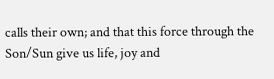calls their own; and that this force through the Son/Sun give us life, joy and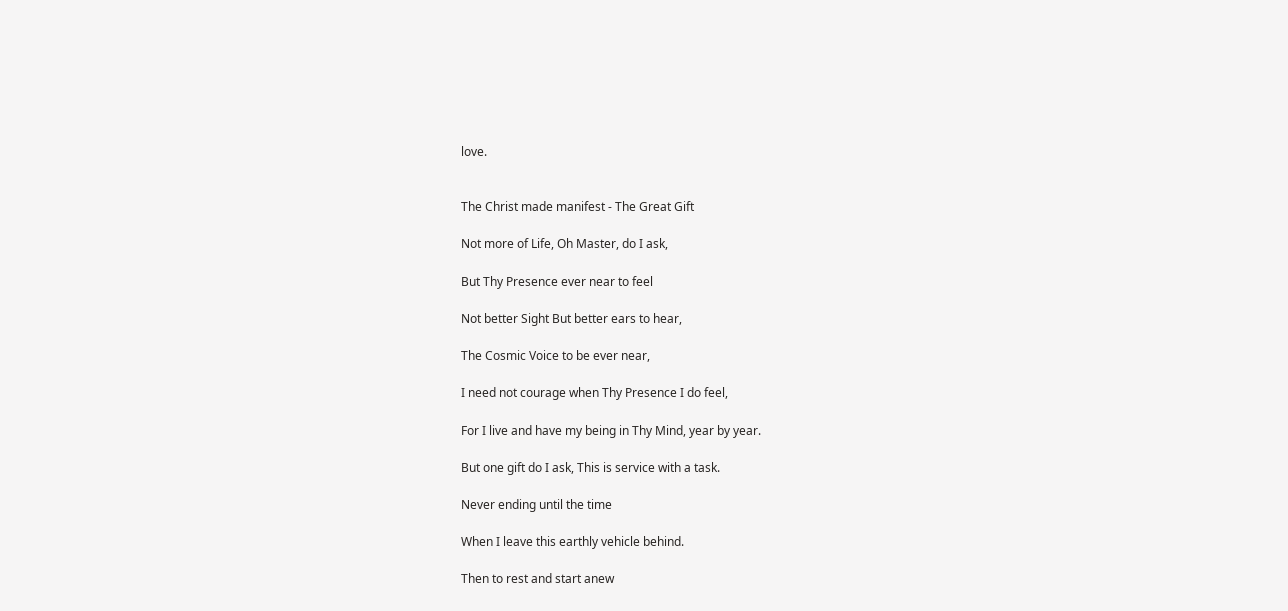love.


The Christ made manifest - The Great Gift

Not more of Life, Oh Master, do I ask,

But Thy Presence ever near to feel

Not better Sight But better ears to hear,

The Cosmic Voice to be ever near,

I need not courage when Thy Presence I do feel,

For I live and have my being in Thy Mind, year by year.

But one gift do I ask, This is service with a task.

Never ending until the time

When I leave this earthly vehicle behind.

Then to rest and start anew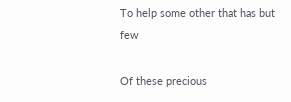To help some other that has but few

Of these precious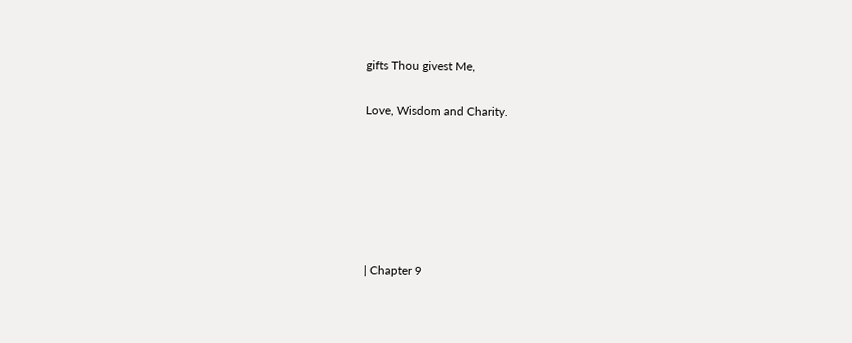gifts Thou givest Me,

Love, Wisdom and Charity.






| Chapter 9